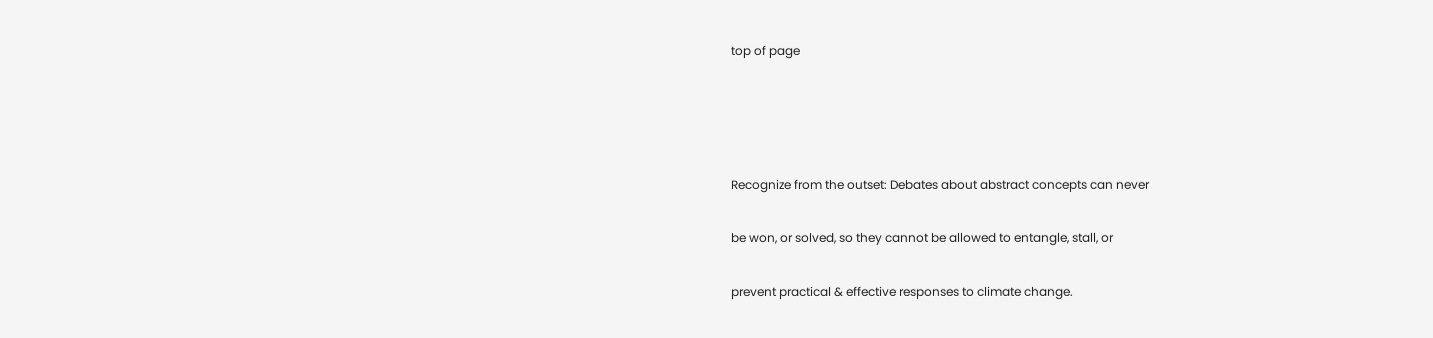top of page




Recognize from the outset: Debates about abstract concepts can never

be won, or solved, so they cannot be allowed to entangle, stall, or

prevent practical & effective responses to climate change.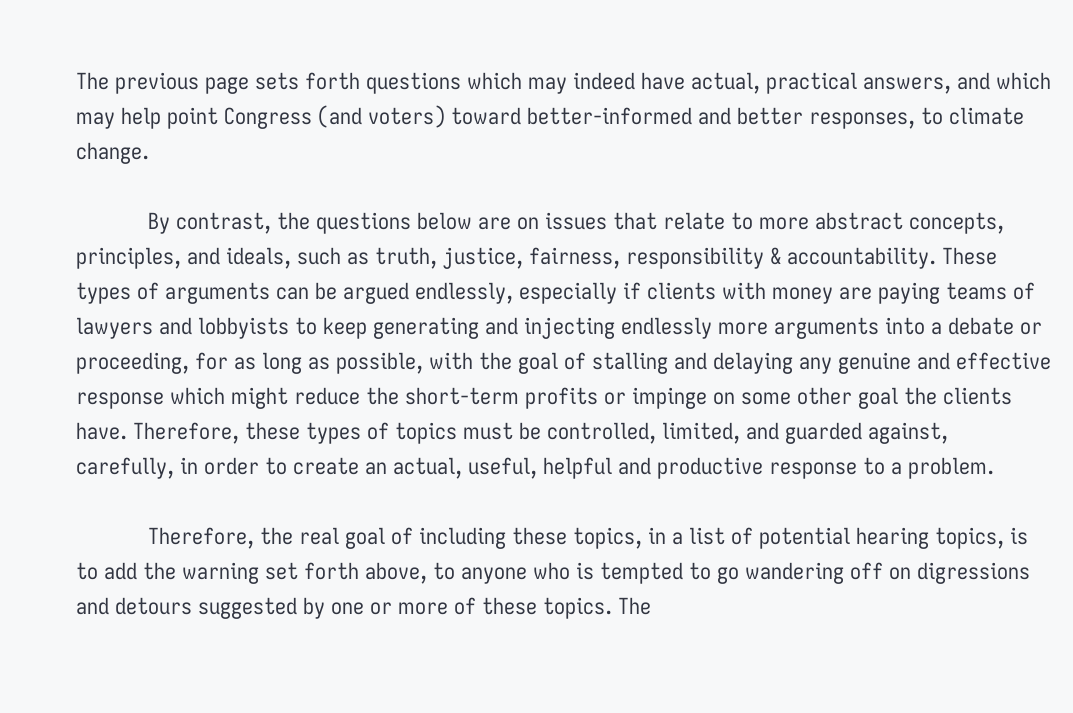The previous page sets forth questions which may indeed have actual, practical answers, and which may help point Congress (and voters) toward better-informed and better responses, to climate change.

            By contrast, the questions below are on issues that relate to more abstract concepts, principles, and ideals, such as truth, justice, fairness, responsibility & accountability. These types of arguments can be argued endlessly, especially if clients with money are paying teams of lawyers and lobbyists to keep generating and injecting endlessly more arguments into a debate or proceeding, for as long as possible, with the goal of stalling and delaying any genuine and effective response which might reduce the short-term profits or impinge on some other goal the clients have. Therefore, these types of topics must be controlled, limited, and guarded against, carefully, in order to create an actual, useful, helpful and productive response to a problem.

            Therefore, the real goal of including these topics, in a list of potential hearing topics, is to add the warning set forth above, to anyone who is tempted to go wandering off on digressions and detours suggested by one or more of these topics. The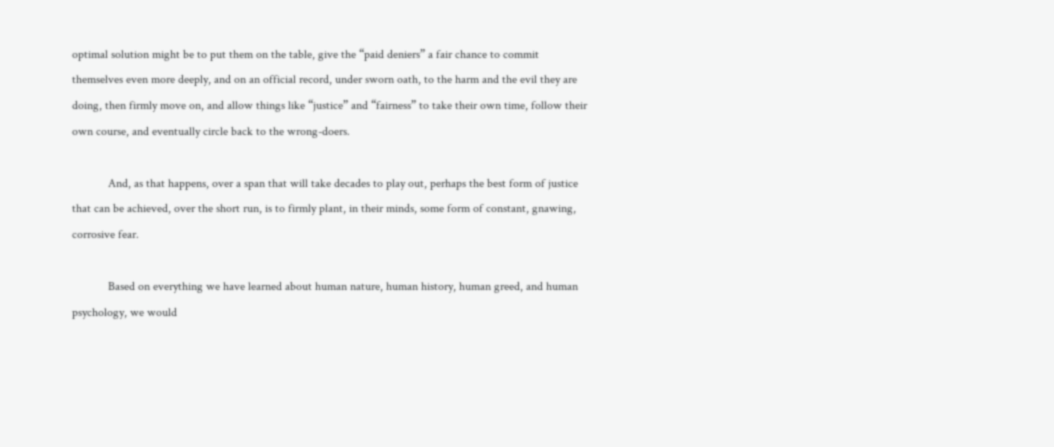optimal solution might be to put them on the table, give the “paid deniers” a fair chance to commit themselves even more deeply, and on an official record, under sworn oath, to the harm and the evil they are doing, then firmly move on, and allow things like “justice” and “fairness” to take their own time, follow their own course, and eventually circle back to the wrong-doers.

            And, as that happens, over a span that will take decades to play out, perhaps the best form of justice that can be achieved, over the short run, is to firmly plant, in their minds, some form of constant, gnawing, corrosive fear.

            Based on everything we have learned about human nature, human history, human greed, and human psychology, we would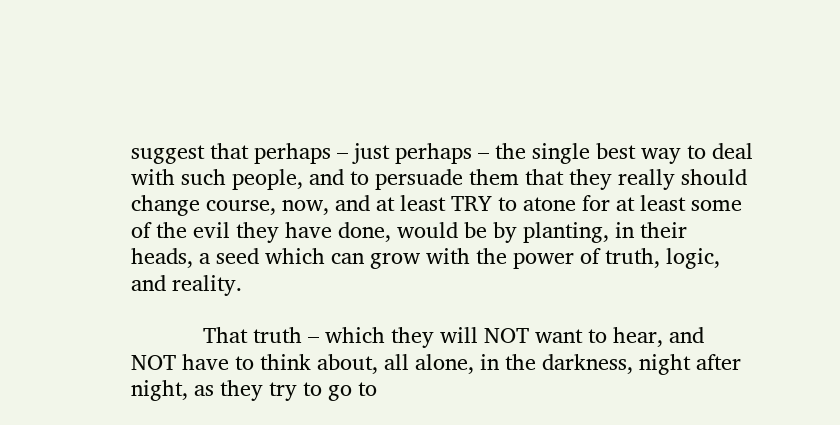suggest that perhaps – just perhaps – the single best way to deal with such people, and to persuade them that they really should change course, now, and at least TRY to atone for at least some of the evil they have done, would be by planting, in their heads, a seed which can grow with the power of truth, logic, and reality.

            That truth – which they will NOT want to hear, and NOT have to think about, all alone, in the darkness, night after night, as they try to go to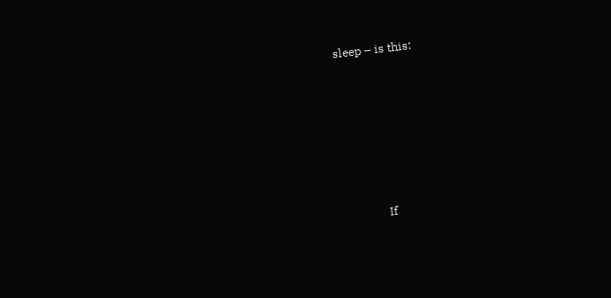sleep – is this:







             If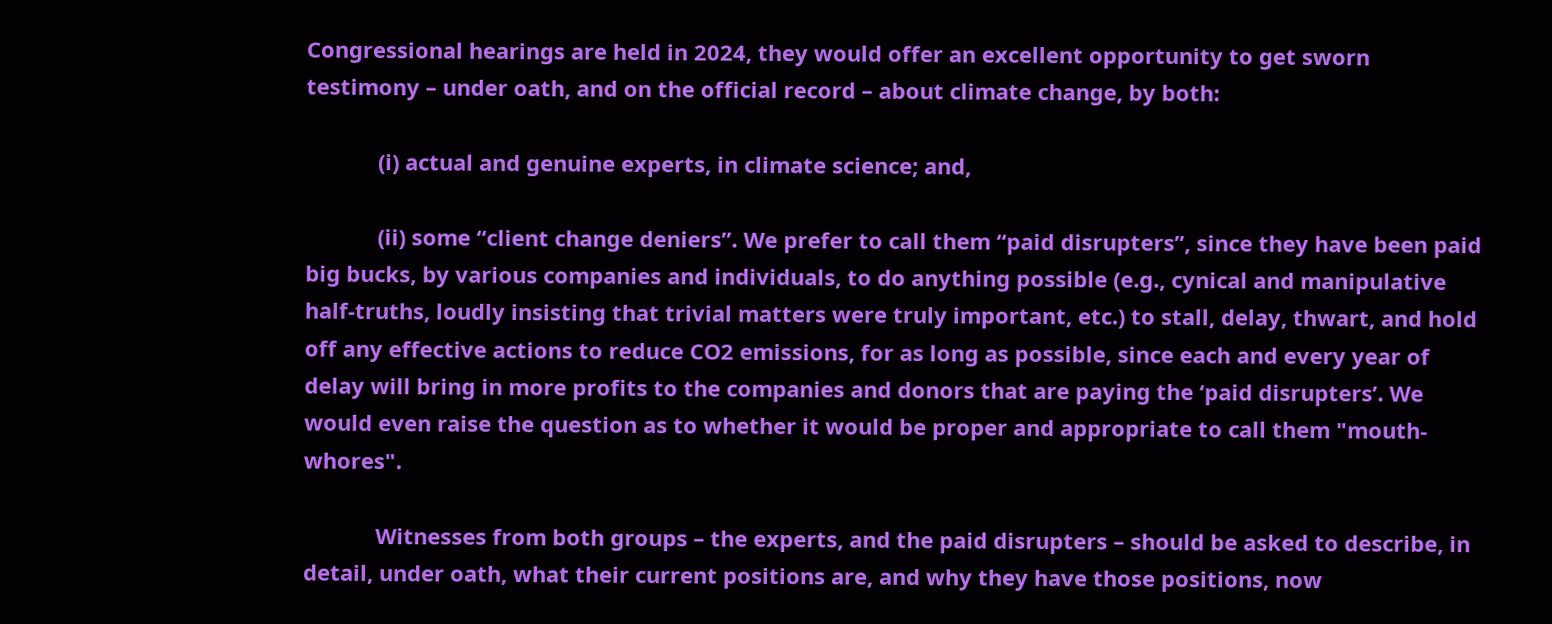Congressional hearings are held in 2024, they would offer an excellent opportunity to get sworn testimony – under oath, and on the official record – about climate change, by both:

            (i) actual and genuine experts, in climate science; and,

            (ii) some “client change deniers”. We prefer to call them “paid disrupters”, since they have been paid big bucks, by various companies and individuals, to do anything possible (e.g., cynical and manipulative half‑truths, loudly insisting that trivial matters were truly important, etc.) to stall, delay, thwart, and hold off any effective actions to reduce CO2 emissions, for as long as possible, since each and every year of delay will bring in more profits to the companies and donors that are paying the ‘paid disrupters’. We would even raise the question as to whether it would be proper and appropriate to call them "mouth-whores".

            Witnesses from both groups – the experts, and the paid disrupters – should be asked to describe, in detail, under oath, what their current positions are, and why they have those positions, now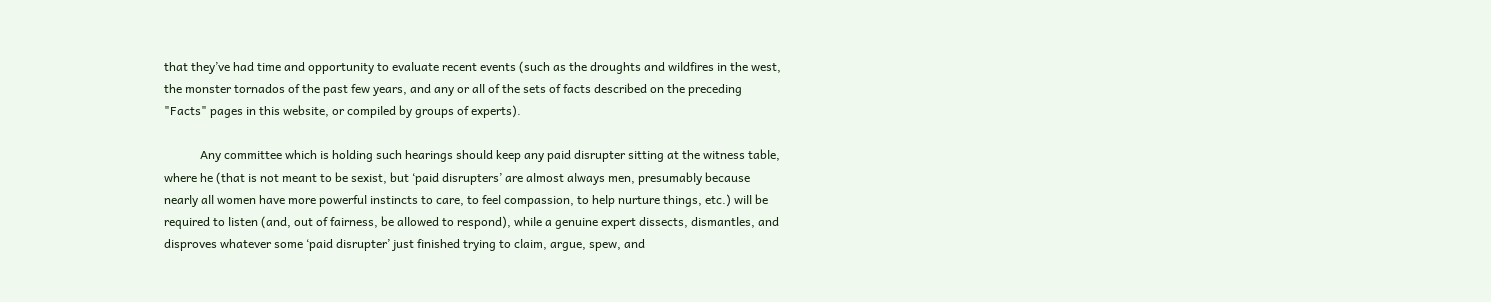that they’ve had time and opportunity to evaluate recent events (such as the droughts and wildfires in the west, the monster tornados of the past few years, and any or all of the sets of facts described on the preceding "Facts" pages in this website, or compiled by groups of experts).

            Any committee which is holding such hearings should keep any paid disrupter sitting at the witness table, where he (that is not meant to be sexist, but ‘paid disrupters’ are almost always men, presumably because nearly all women have more powerful instincts to care, to feel compassion, to help nurture things, etc.) will be required to listen (and, out of fairness, be allowed to respond), while a genuine expert dissects, dismantles, and disproves whatever some ‘paid disrupter’ just finished trying to claim, argue, spew, and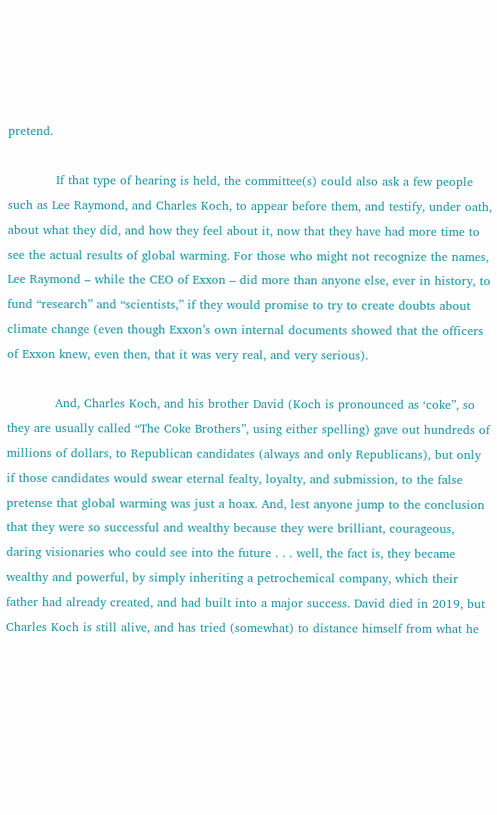pretend.

            If that type of hearing is held, the committee(s) could also ask a few people such as Lee Raymond, and Charles Koch, to appear before them, and testify, under oath, about what they did, and how they feel about it, now that they have had more time to see the actual results of global warming. For those who might not recognize the names, Lee Raymond – while the CEO of Exxon – did more than anyone else, ever in history, to fund “research” and “scientists,” if they would promise to try to create doubts about climate change (even though Exxon’s own internal documents showed that the officers of Exxon knew, even then, that it was very real, and very serious).

            And, Charles Koch, and his brother David (Koch is pronounced as ‘coke”, so they are usually called “The Coke Brothers”, using either spelling) gave out hundreds of millions of dollars, to Republican candidates (always and only Republicans), but only if those candidates would swear eternal fealty, loyalty, and submission, to the false pretense that global warming was just a hoax. And, lest anyone jump to the conclusion that they were so successful and wealthy because they were brilliant, courageous, daring visionaries who could see into the future . . . well, the fact is, they became wealthy and powerful, by simply inheriting a petrochemical company, which their father had already created, and had built into a major success. David died in 2019, but Charles Koch is still alive, and has tried (somewhat) to distance himself from what he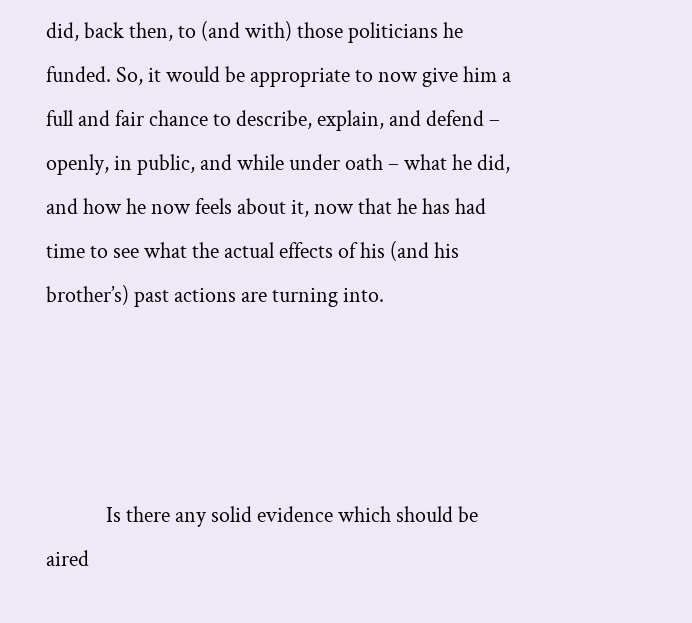did, back then, to (and with) those politicians he funded. So, it would be appropriate to now give him a full and fair chance to describe, explain, and defend – openly, in public, and while under oath – what he did, and how he now feels about it, now that he has had time to see what the actual effects of his (and his brother’s) past actions are turning into.




            Is there any solid evidence which should be aired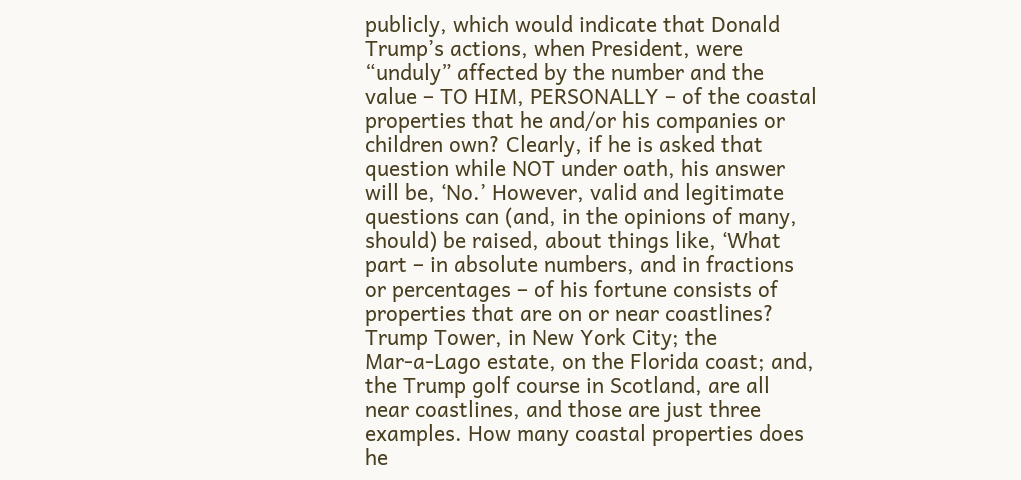publicly, which would indicate that Donald Trump’s actions, when President, were “unduly” affected by the number and the value – TO HIM, PERSONALLY – of the coastal properties that he and/or his companies or children own? Clearly, if he is asked that question while NOT under oath, his answer will be, ‘No.’ However, valid and legitimate questions can (and, in the opinions of many, should) be raised, about things like, ‘What part – in absolute numbers, and in fractions or percentages – of his fortune consists of properties that are on or near coastlines? Trump Tower, in New York City; the Mar‑a‑Lago estate, on the Florida coast; and, the Trump golf course in Scotland, are all near coastlines, and those are just three examples. How many coastal properties does he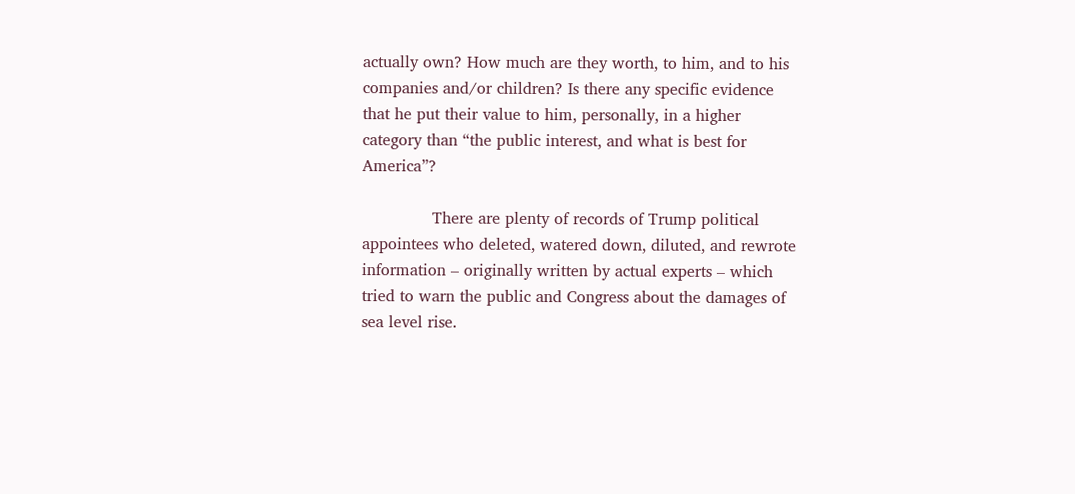actually own? How much are they worth, to him, and to his companies and/or children? Is there any specific evidence that he put their value to him, personally, in a higher category than “the public interest, and what is best for America”?

              There are plenty of records of Trump political appointees who deleted, watered down, diluted, and rewrote information – originally written by actual experts – which tried to warn the public and Congress about the damages of sea level rise.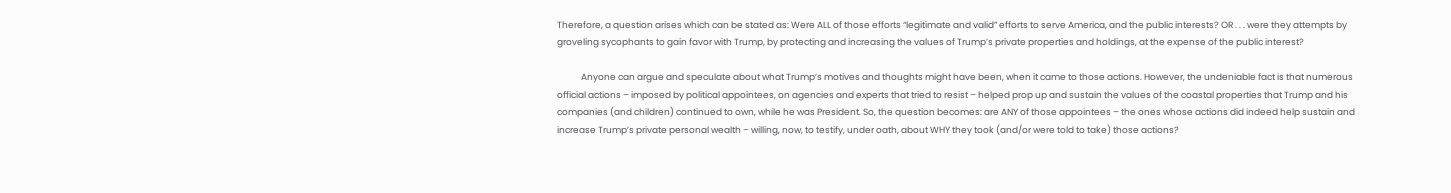Therefore, a question arises which can be stated as: Were ALL of those efforts “legitimate and valid” efforts to serve America, and the public interests? OR . . . were they attempts by groveling sycophants to gain favor with Trump, by protecting and increasing the values of Trump’s private properties and holdings, at the expense of the public interest?

            Anyone can argue and speculate about what Trump’s motives and thoughts might have been, when it came to those actions. However, the undeniable fact is that numerous official actions – imposed by political appointees, on agencies and experts that tried to resist – helped prop up and sustain the values of the coastal properties that Trump and his companies (and children) continued to own, while he was President. So, the question becomes: are ANY of those appointees – the ones whose actions did indeed help sustain and increase Trump’s private personal wealth – willing, now, to testify, under oath, about WHY they took (and/or were told to take) those actions?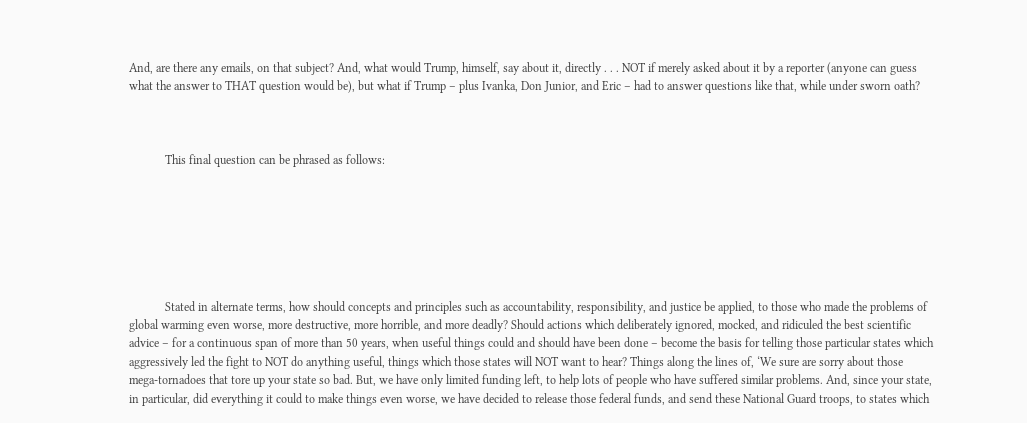And, are there any emails, on that subject? And, what would Trump, himself, say about it, directly . . . NOT if merely asked about it by a reporter (anyone can guess what the answer to THAT question would be), but what if Trump – plus Ivanka, Don Junior, and Eric – had to answer questions like that, while under sworn oath?



            This final question can be phrased as follows:







            Stated in alternate terms, how should concepts and principles such as accountability, responsibility, and justice be applied, to those who made the problems of global warming even worse, more destructive, more horrible, and more deadly? Should actions which deliberately ignored, mocked, and ridiculed the best scientific advice – for a continuous span of more than 50 years, when useful things could and should have been done – become the basis for telling those particular states which aggressively led the fight to NOT do anything useful, things which those states will NOT want to hear? Things along the lines of, ‘We sure are sorry about those mega‑tornadoes that tore up your state so bad. But, we have only limited funding left, to help lots of people who have suffered similar problems. And, since your state, in particular, did everything it could to make things even worse, we have decided to release those federal funds, and send these National Guard troops, to states which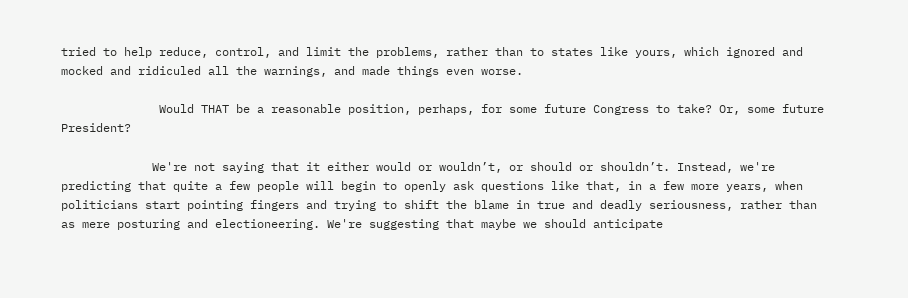tried to help reduce, control, and limit the problems, rather than to states like yours, which ignored and mocked and ridiculed all the warnings, and made things even worse.

              Would THAT be a reasonable position, perhaps, for some future Congress to take? Or, some future President?

             We're not saying that it either would or wouldn’t, or should or shouldn’t. Instead, we're predicting that quite a few people will begin to openly ask questions like that, in a few more years, when politicians start pointing fingers and trying to shift the blame in true and deadly seriousness, rather than as mere posturing and electioneering. We're suggesting that maybe we should anticipate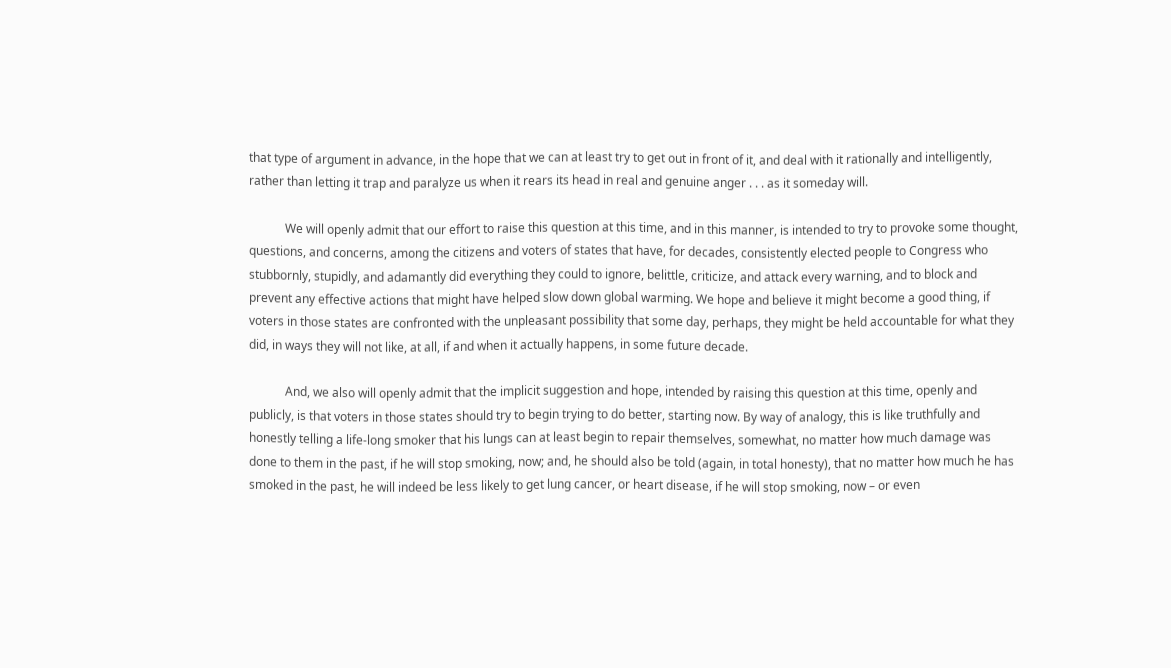that type of argument in advance, in the hope that we can at least try to get out in front of it, and deal with it rationally and intelligently, rather than letting it trap and paralyze us when it rears its head in real and genuine anger . . . as it someday will.

            We will openly admit that our effort to raise this question at this time, and in this manner, is intended to try to provoke some thought, questions, and concerns, among the citizens and voters of states that have, for decades, consistently elected people to Congress who stubbornly, stupidly, and adamantly did everything they could to ignore, belittle, criticize, and attack every warning, and to block and prevent any effective actions that might have helped slow down global warming. We hope and believe it might become a good thing, if voters in those states are confronted with the unpleasant possibility that some day, perhaps, they might be held accountable for what they did, in ways they will not like, at all, if and when it actually happens, in some future decade.

            And, we also will openly admit that the implicit suggestion and hope, intended by raising this question at this time, openly and publicly, is that voters in those states should try to begin trying to do better, starting now. By way of analogy, this is like truthfully and honestly telling a life‑long smoker that his lungs can at least begin to repair themselves, somewhat, no matter how much damage was done to them in the past, if he will stop smoking, now; and, he should also be told (again, in total honesty), that no matter how much he has smoked in the past, he will indeed be less likely to get lung cancer, or heart disease, if he will stop smoking, now – or even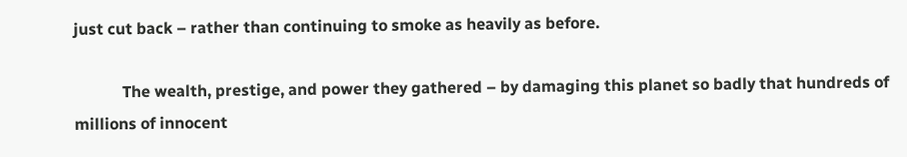just cut back – rather than continuing to smoke as heavily as before.

            The wealth, prestige, and power they gathered – by damaging this planet so badly that hundreds of millions of innocent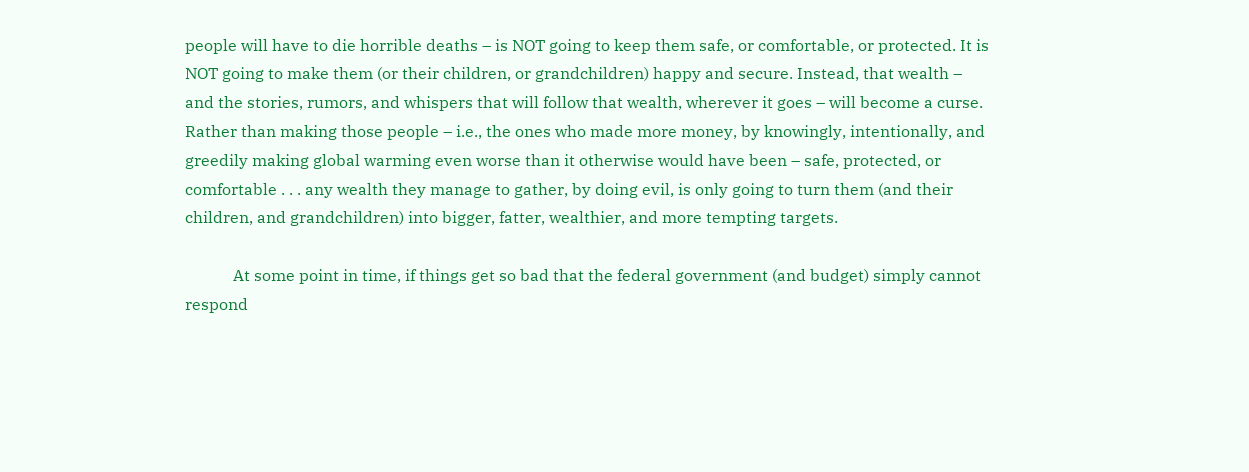people will have to die horrible deaths – is NOT going to keep them safe, or comfortable, or protected. It is NOT going to make them (or their children, or grandchildren) happy and secure. Instead, that wealth – and the stories, rumors, and whispers that will follow that wealth, wherever it goes – will become a curse. Rather than making those people – i.e., the ones who made more money, by knowingly, intentionally, and greedily making global warming even worse than it otherwise would have been – safe, protected, or comfortable . . . any wealth they manage to gather, by doing evil, is only going to turn them (and their children, and grandchildren) into bigger, fatter, wealthier, and more tempting targets.

            At some point in time, if things get so bad that the federal government (and budget) simply cannot respond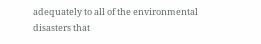adequately to all of the environmental disasters that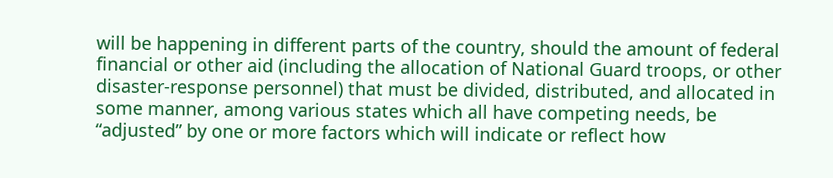will be happening in different parts of the country, should the amount of federal financial or other aid (including the allocation of National Guard troops, or other disaster-response personnel) that must be divided, distributed, and allocated in some manner, among various states which all have competing needs, be “adjusted” by one or more factors which will indicate or reflect how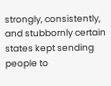strongly, consistently, and stubbornly certain states kept sending people to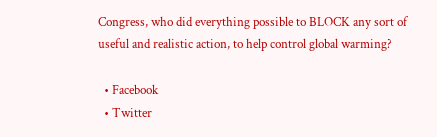Congress, who did everything possible to BLOCK any sort of useful and realistic action, to help control global warming?

  • Facebook
  • Twitter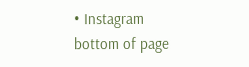• Instagram
bottom of page